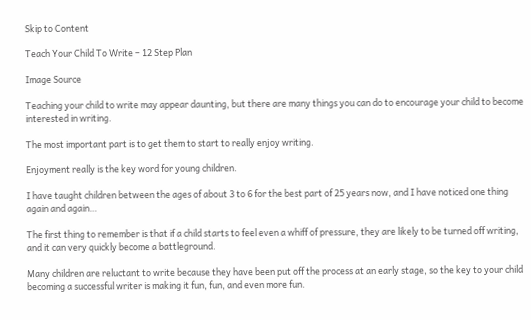Skip to Content

Teach Your Child To Write – 12 Step Plan

Image Source

Teaching your child to write may appear daunting, but there are many things you can do to encourage your child to become interested in writing.

The most important part is to get them to start to really enjoy writing.

Enjoyment really is the key word for young children.

I have taught children between the ages of about 3 to 6 for the best part of 25 years now, and I have noticed one thing again and again…

The first thing to remember is that if a child starts to feel even a whiff of pressure, they are likely to be turned off writing, and it can very quickly become a battleground.

Many children are reluctant to write because they have been put off the process at an early stage, so the key to your child becoming a successful writer is making it fun, fun, and even more fun.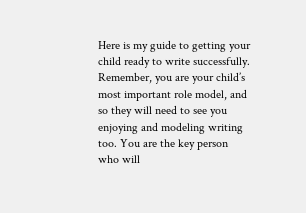Here is my guide to getting your child ready to write successfully. Remember, you are your child’s most important role model, and so they will need to see you enjoying and modeling writing too. You are the key person who will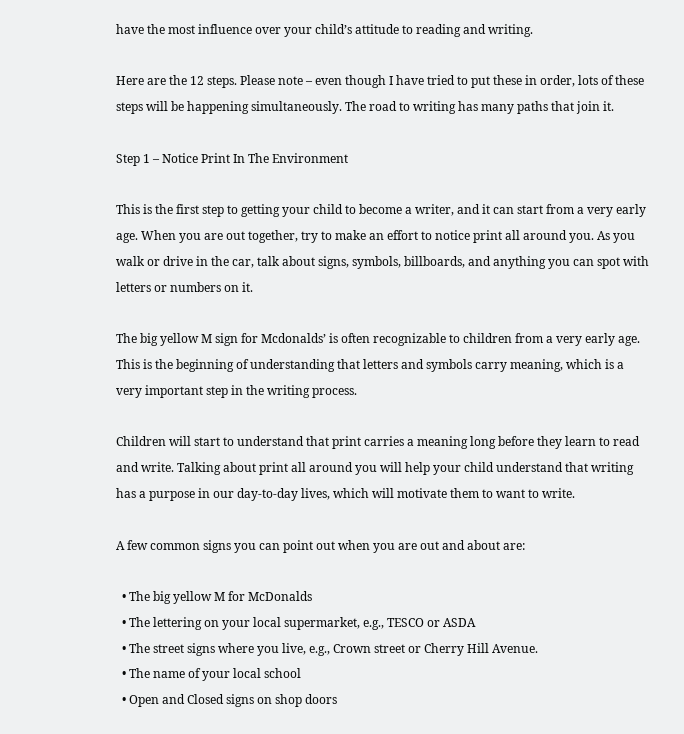have the most influence over your child’s attitude to reading and writing.

Here are the 12 steps. Please note – even though I have tried to put these in order, lots of these steps will be happening simultaneously. The road to writing has many paths that join it.

Step 1 – Notice Print In The Environment

This is the first step to getting your child to become a writer, and it can start from a very early age. When you are out together, try to make an effort to notice print all around you. As you walk or drive in the car, talk about signs, symbols, billboards, and anything you can spot with letters or numbers on it.

The big yellow M sign for Mcdonalds’ is often recognizable to children from a very early age. This is the beginning of understanding that letters and symbols carry meaning, which is a very important step in the writing process.

Children will start to understand that print carries a meaning long before they learn to read and write. Talking about print all around you will help your child understand that writing has a purpose in our day-to-day lives, which will motivate them to want to write.

A few common signs you can point out when you are out and about are:

  • The big yellow M for McDonalds
  • The lettering on your local supermarket, e.g., TESCO or ASDA
  • The street signs where you live, e.g., Crown street or Cherry Hill Avenue.
  • The name of your local school
  • Open and Closed signs on shop doors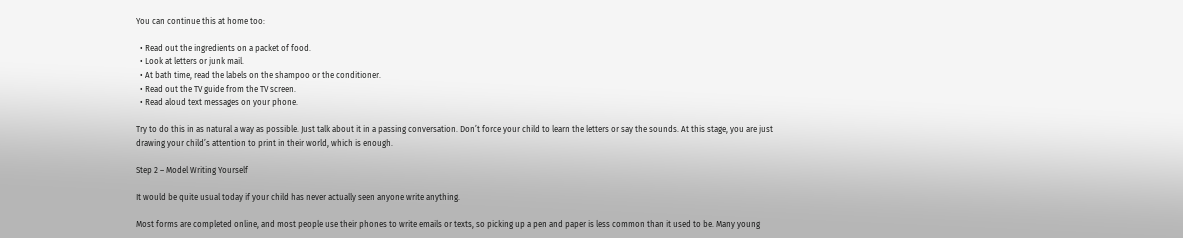You can continue this at home too:

  • Read out the ingredients on a packet of food.
  • Look at letters or junk mail.
  • At bath time, read the labels on the shampoo or the conditioner.
  • Read out the TV guide from the TV screen.
  • Read aloud text messages on your phone.

Try to do this in as natural a way as possible. Just talk about it in a passing conversation. Don’t force your child to learn the letters or say the sounds. At this stage, you are just drawing your child’s attention to print in their world, which is enough.

Step 2 – Model Writing Yourself

It would be quite usual today if your child has never actually seen anyone write anything.

Most forms are completed online, and most people use their phones to write emails or texts, so picking up a pen and paper is less common than it used to be. Many young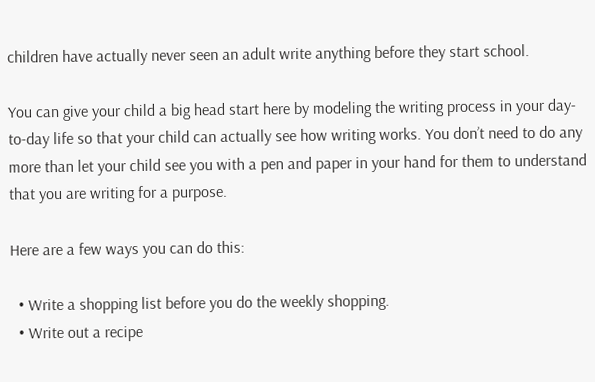children have actually never seen an adult write anything before they start school.

You can give your child a big head start here by modeling the writing process in your day-to-day life so that your child can actually see how writing works. You don’t need to do any more than let your child see you with a pen and paper in your hand for them to understand that you are writing for a purpose.

Here are a few ways you can do this:

  • Write a shopping list before you do the weekly shopping.
  • Write out a recipe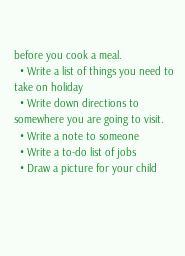before you cook a meal.
  • Write a list of things you need to take on holiday
  • Write down directions to somewhere you are going to visit.
  • Write a note to someone
  • Write a to-do list of jobs
  • Draw a picture for your child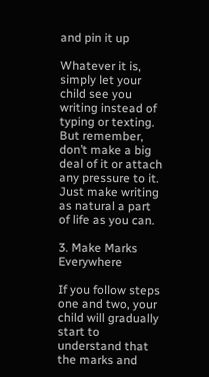and pin it up

Whatever it is, simply let your child see you writing instead of typing or texting. But remember, don’t make a big deal of it or attach any pressure to it. Just make writing as natural a part of life as you can.

3. Make Marks Everywhere

If you follow steps one and two, your child will gradually start to understand that the marks and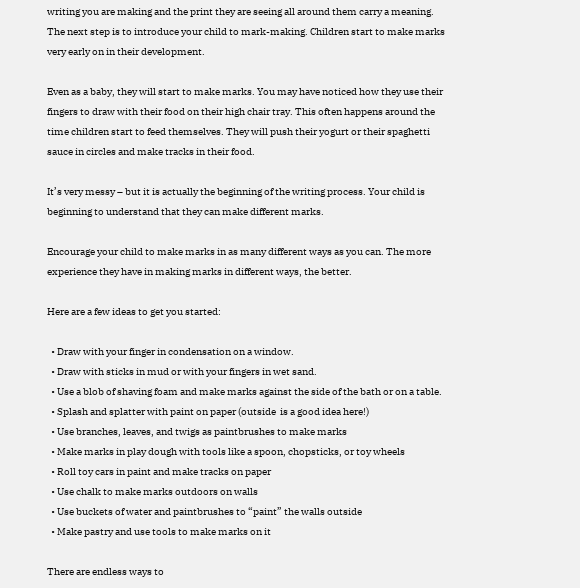writing you are making and the print they are seeing all around them carry a meaning. The next step is to introduce your child to mark-making. Children start to make marks very early on in their development.

Even as a baby, they will start to make marks. You may have noticed how they use their fingers to draw with their food on their high chair tray. This often happens around the time children start to feed themselves. They will push their yogurt or their spaghetti sauce in circles and make tracks in their food.

It’s very messy – but it is actually the beginning of the writing process. Your child is beginning to understand that they can make different marks.

Encourage your child to make marks in as many different ways as you can. The more experience they have in making marks in different ways, the better.

Here are a few ideas to get you started:

  • Draw with your finger in condensation on a window.
  • Draw with sticks in mud or with your fingers in wet sand.
  • Use a blob of shaving foam and make marks against the side of the bath or on a table.
  • Splash and splatter with paint on paper (outside  is a good idea here!)
  • Use branches, leaves, and twigs as paintbrushes to make marks
  • Make marks in play dough with tools like a spoon, chopsticks, or toy wheels
  • Roll toy cars in paint and make tracks on paper
  • Use chalk to make marks outdoors on walls
  • Use buckets of water and paintbrushes to “paint” the walls outside
  • Make pastry and use tools to make marks on it

There are endless ways to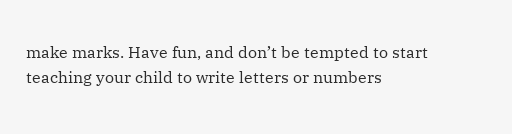make marks. Have fun, and don’t be tempted to start teaching your child to write letters or numbers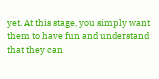yet. At this stage, you simply want them to have fun and understand that they can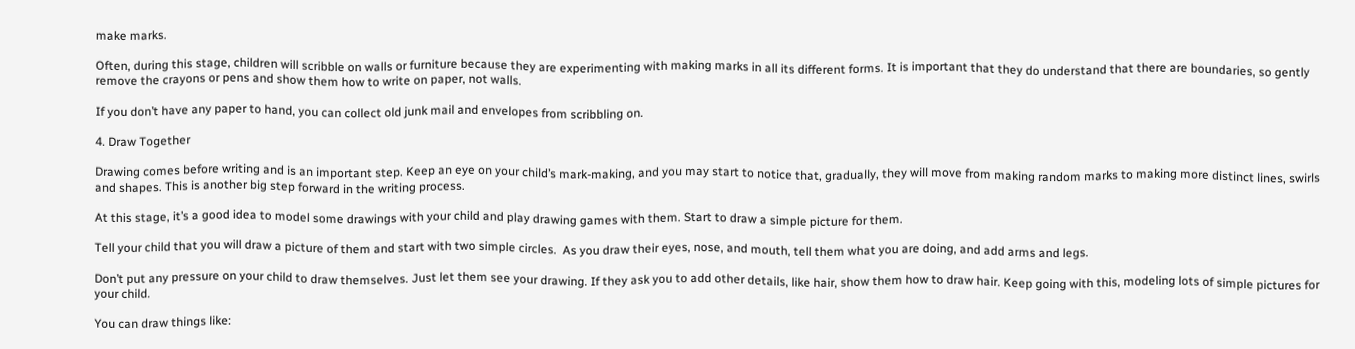make marks.

Often, during this stage, children will scribble on walls or furniture because they are experimenting with making marks in all its different forms. It is important that they do understand that there are boundaries, so gently remove the crayons or pens and show them how to write on paper, not walls.

If you don’t have any paper to hand, you can collect old junk mail and envelopes from scribbling on.

4. Draw Together

Drawing comes before writing and is an important step. Keep an eye on your child’s mark-making, and you may start to notice that, gradually, they will move from making random marks to making more distinct lines, swirls and shapes. This is another big step forward in the writing process.

At this stage, it’s a good idea to model some drawings with your child and play drawing games with them. Start to draw a simple picture for them.

Tell your child that you will draw a picture of them and start with two simple circles.  As you draw their eyes, nose, and mouth, tell them what you are doing, and add arms and legs.

Don’t put any pressure on your child to draw themselves. Just let them see your drawing. If they ask you to add other details, like hair, show them how to draw hair. Keep going with this, modeling lots of simple pictures for your child.

You can draw things like: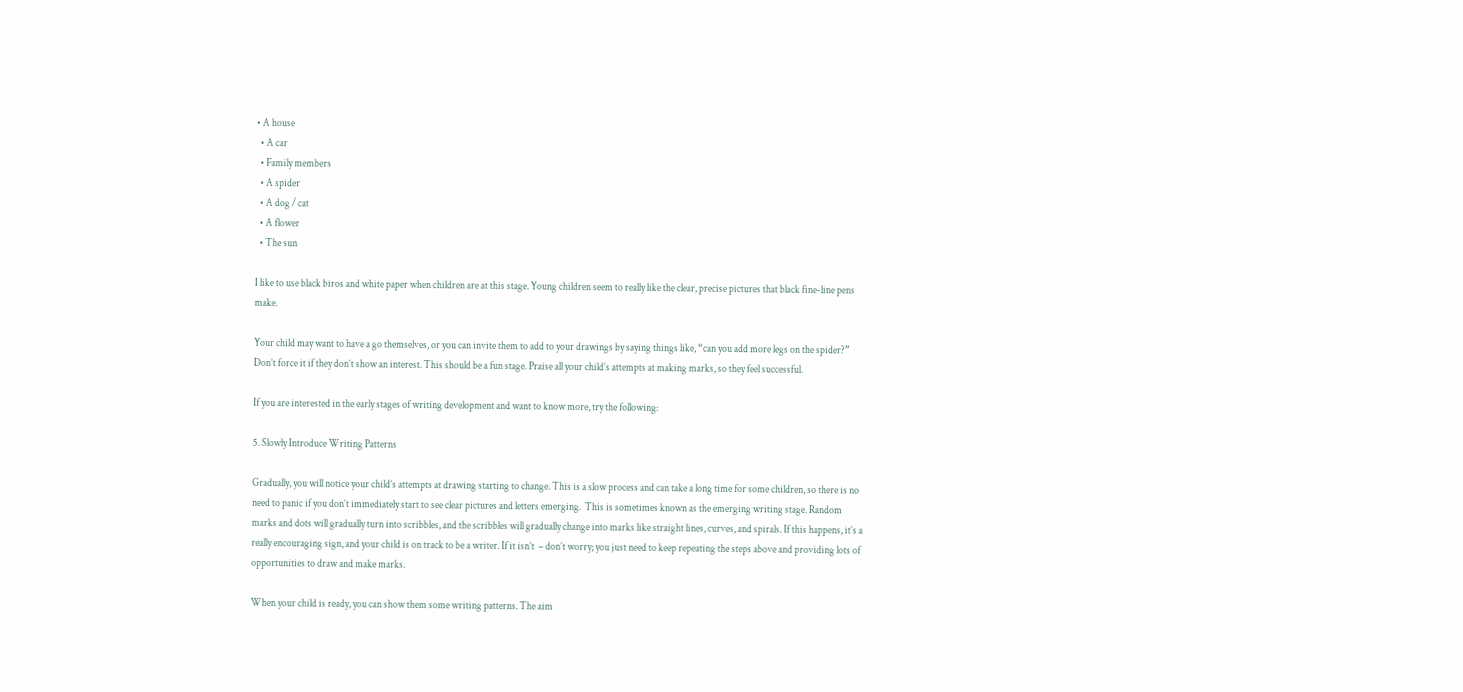• A house
  • A car
  • Family members
  • A spider
  • A dog / cat
  • A flower
  • The sun

I like to use black biros and white paper when children are at this stage. Young children seem to really like the clear, precise pictures that black fine-line pens make.

Your child may want to have a go themselves, or you can invite them to add to your drawings by saying things like, “can you add more legs on the spider?” Don’t force it if they don’t show an interest. This should be a fun stage. Praise all your child’s attempts at making marks, so they feel successful.

If you are interested in the early stages of writing development and want to know more, try the following:

5. Slowly Introduce Writing Patterns

Gradually, you will notice your child’s attempts at drawing starting to change. This is a slow process and can take a long time for some children, so there is no need to panic if you don’t immediately start to see clear pictures and letters emerging.  This is sometimes known as the emerging writing stage. Random marks and dots will gradually turn into scribbles, and the scribbles will gradually change into marks like straight lines, curves, and spirals. If this happens, it’s a really encouraging sign, and your child is on track to be a writer. If it isn’t  – don’t worry; you just need to keep repeating the steps above and providing lots of opportunities to draw and make marks.

When your child is ready, you can show them some writing patterns. The aim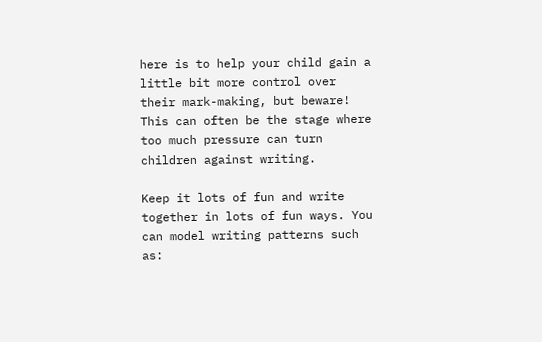here is to help your child gain a little bit more control over their mark-making, but beware! This can often be the stage where too much pressure can turn children against writing.

Keep it lots of fun and write together in lots of fun ways. You can model writing patterns such as: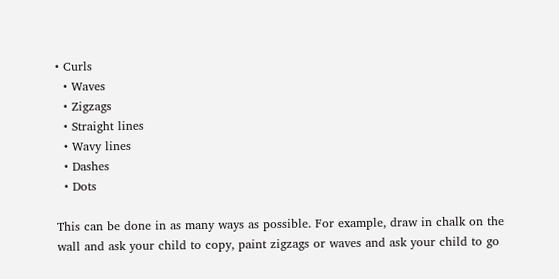• Curls
  • Waves
  • Zigzags
  • Straight lines
  • Wavy lines
  • Dashes
  • Dots

This can be done in as many ways as possible. For example, draw in chalk on the wall and ask your child to copy, paint zigzags or waves and ask your child to go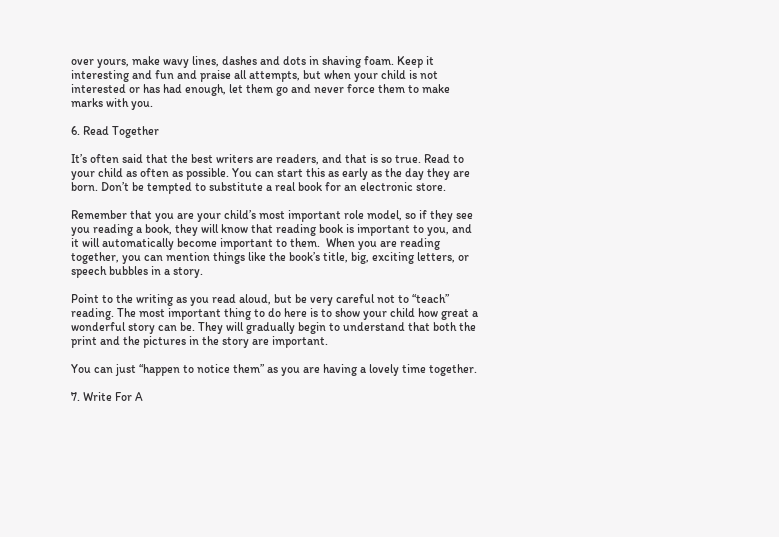over yours, make wavy lines, dashes and dots in shaving foam. Keep it interesting and fun and praise all attempts, but when your child is not interested or has had enough, let them go and never force them to make marks with you.

6. Read Together

It’s often said that the best writers are readers, and that is so true. Read to your child as often as possible. You can start this as early as the day they are born. Don’t be tempted to substitute a real book for an electronic store.

Remember that you are your child’s most important role model, so if they see you reading a book, they will know that reading book is important to you, and it will automatically become important to them.  When you are reading together, you can mention things like the book’s title, big, exciting letters, or speech bubbles in a story.

Point to the writing as you read aloud, but be very careful not to “teach” reading. The most important thing to do here is to show your child how great a wonderful story can be. They will gradually begin to understand that both the print and the pictures in the story are important.

You can just “happen to notice them” as you are having a lovely time together.

7. Write For A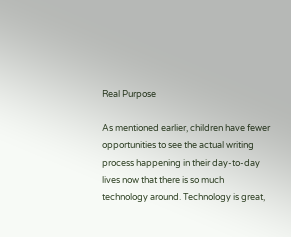Real Purpose

As mentioned earlier, children have fewer opportunities to see the actual writing process happening in their day-to-day lives now that there is so much technology around. Technology is great,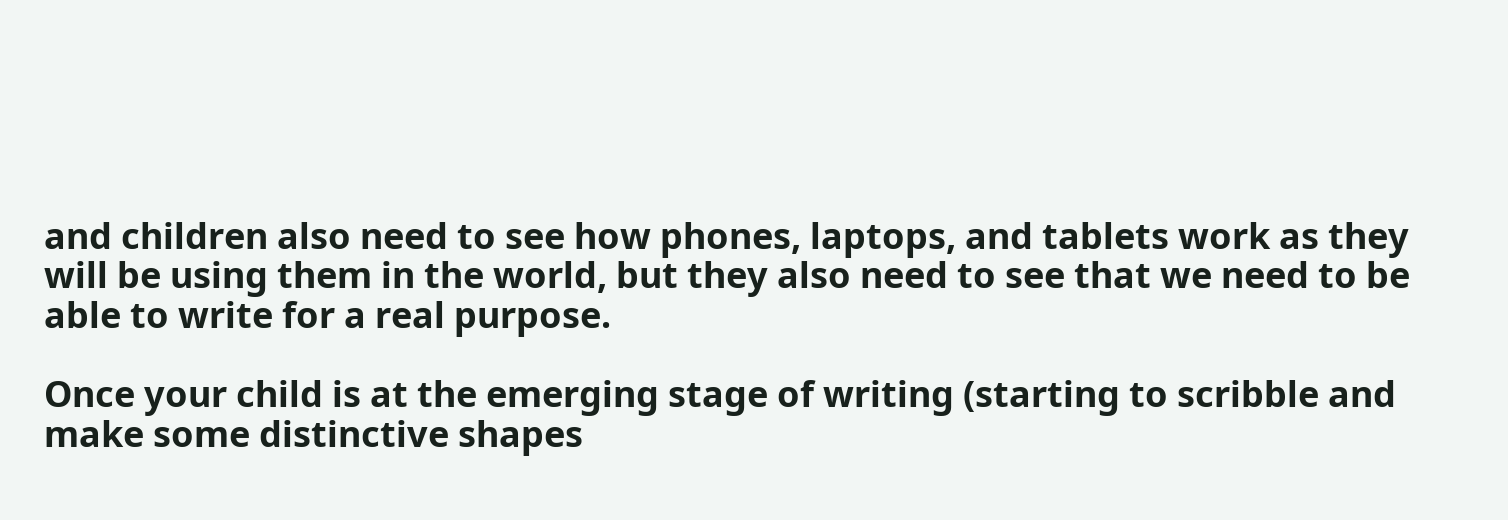and children also need to see how phones, laptops, and tablets work as they will be using them in the world, but they also need to see that we need to be able to write for a real purpose.

Once your child is at the emerging stage of writing (starting to scribble and make some distinctive shapes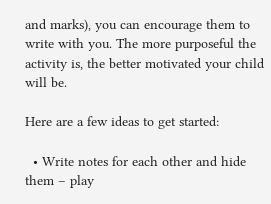and marks), you can encourage them to write with you. The more purposeful the activity is, the better motivated your child will be.

Here are a few ideas to get started:

  • Write notes for each other and hide them – play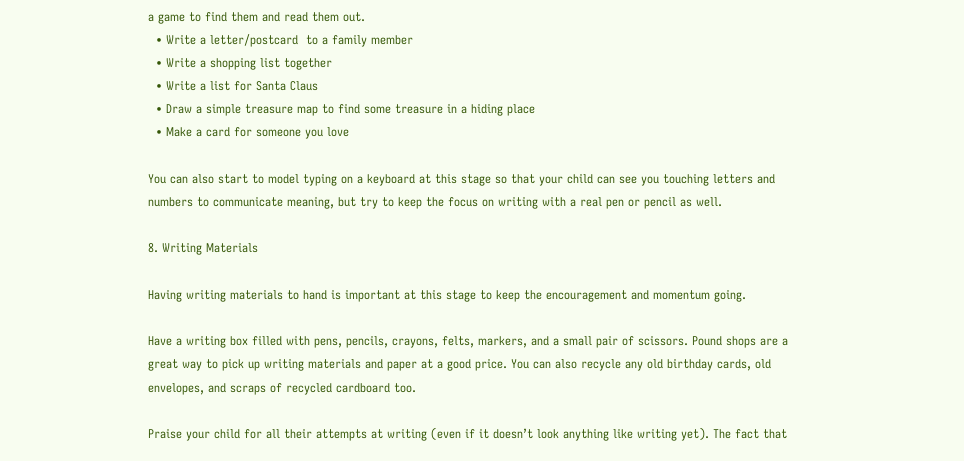a game to find them and read them out.
  • Write a letter/postcard  to a family member
  • Write a shopping list together
  • Write a list for Santa Claus
  • Draw a simple treasure map to find some treasure in a hiding place
  • Make a card for someone you love

You can also start to model typing on a keyboard at this stage so that your child can see you touching letters and numbers to communicate meaning, but try to keep the focus on writing with a real pen or pencil as well.

8. Writing Materials

Having writing materials to hand is important at this stage to keep the encouragement and momentum going.

Have a writing box filled with pens, pencils, crayons, felts, markers, and a small pair of scissors. Pound shops are a great way to pick up writing materials and paper at a good price. You can also recycle any old birthday cards, old envelopes, and scraps of recycled cardboard too.

Praise your child for all their attempts at writing (even if it doesn’t look anything like writing yet). The fact that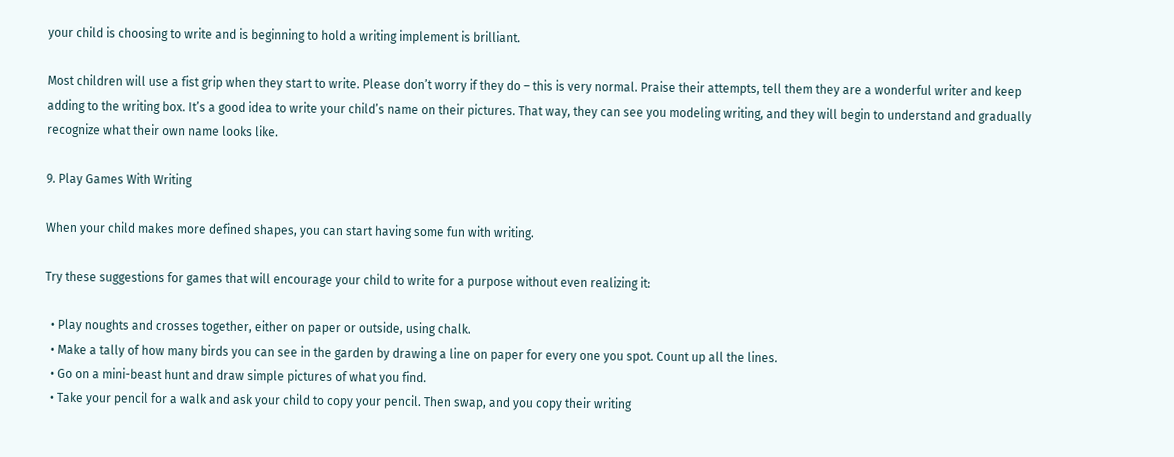your child is choosing to write and is beginning to hold a writing implement is brilliant.

Most children will use a fist grip when they start to write. Please don’t worry if they do – this is very normal. Praise their attempts, tell them they are a wonderful writer and keep adding to the writing box. It’s a good idea to write your child’s name on their pictures. That way, they can see you modeling writing, and they will begin to understand and gradually recognize what their own name looks like.

9. Play Games With Writing

When your child makes more defined shapes, you can start having some fun with writing.

Try these suggestions for games that will encourage your child to write for a purpose without even realizing it:

  • Play noughts and crosses together, either on paper or outside, using chalk.
  • Make a tally of how many birds you can see in the garden by drawing a line on paper for every one you spot. Count up all the lines.
  • Go on a mini-beast hunt and draw simple pictures of what you find.
  • Take your pencil for a walk and ask your child to copy your pencil. Then swap, and you copy their writing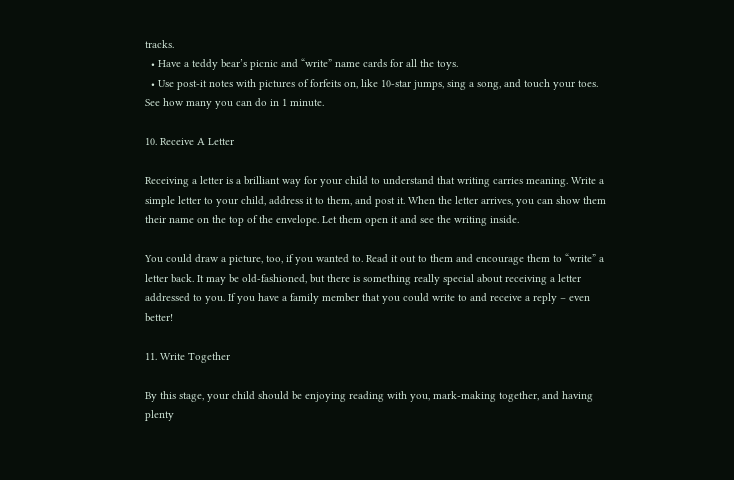tracks.
  • Have a teddy bear’s picnic and “write” name cards for all the toys.
  • Use post-it notes with pictures of forfeits on, like 10-star jumps, sing a song, and touch your toes. See how many you can do in 1 minute.

10. Receive A Letter

Receiving a letter is a brilliant way for your child to understand that writing carries meaning. Write a simple letter to your child, address it to them, and post it. When the letter arrives, you can show them their name on the top of the envelope. Let them open it and see the writing inside.

You could draw a picture, too, if you wanted to. Read it out to them and encourage them to “write” a letter back. It may be old-fashioned, but there is something really special about receiving a letter addressed to you. If you have a family member that you could write to and receive a reply – even better!

11. Write Together

By this stage, your child should be enjoying reading with you, mark-making together, and having plenty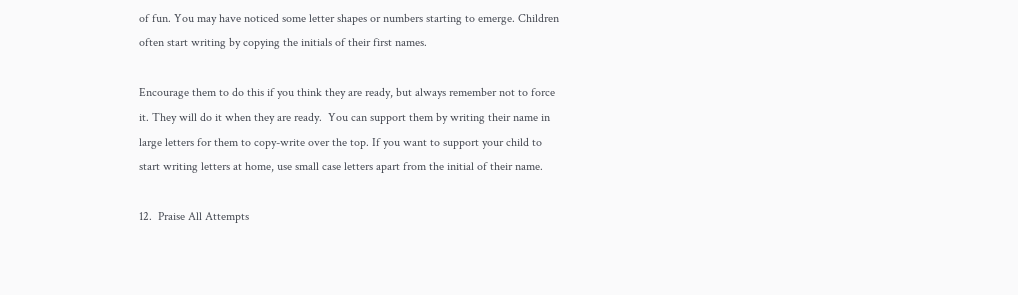of fun. You may have noticed some letter shapes or numbers starting to emerge. Children often start writing by copying the initials of their first names.

Encourage them to do this if you think they are ready, but always remember not to force it. They will do it when they are ready.  You can support them by writing their name in large letters for them to copy-write over the top. If you want to support your child to start writing letters at home, use small case letters apart from the initial of their name.

12.  Praise All Attempts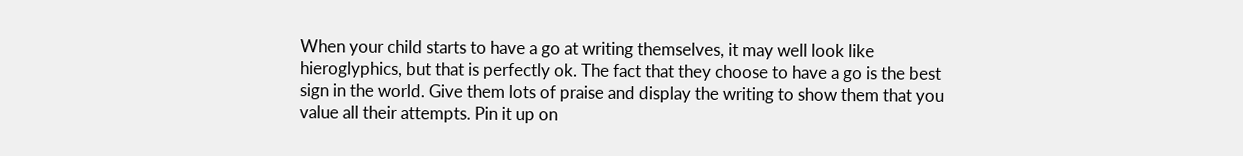When your child starts to have a go at writing themselves, it may well look like hieroglyphics, but that is perfectly ok. The fact that they choose to have a go is the best sign in the world. Give them lots of praise and display the writing to show them that you value all their attempts. Pin it up on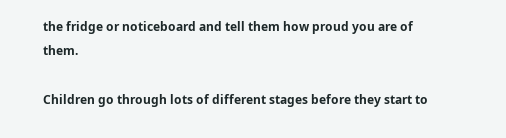the fridge or noticeboard and tell them how proud you are of them.

Children go through lots of different stages before they start to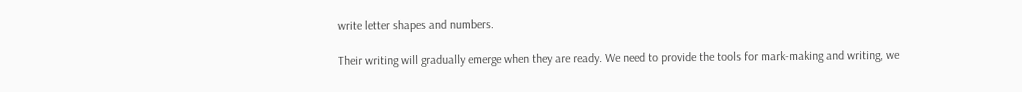write letter shapes and numbers.

Their writing will gradually emerge when they are ready. We need to provide the tools for mark-making and writing, we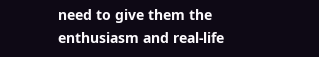need to give them the enthusiasm and real-life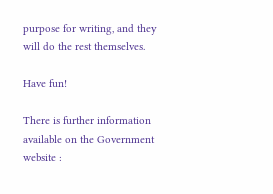purpose for writing, and they will do the rest themselves.

Have fun!

There is further information available on the Government website :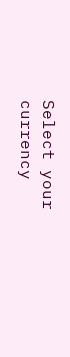Select your currency